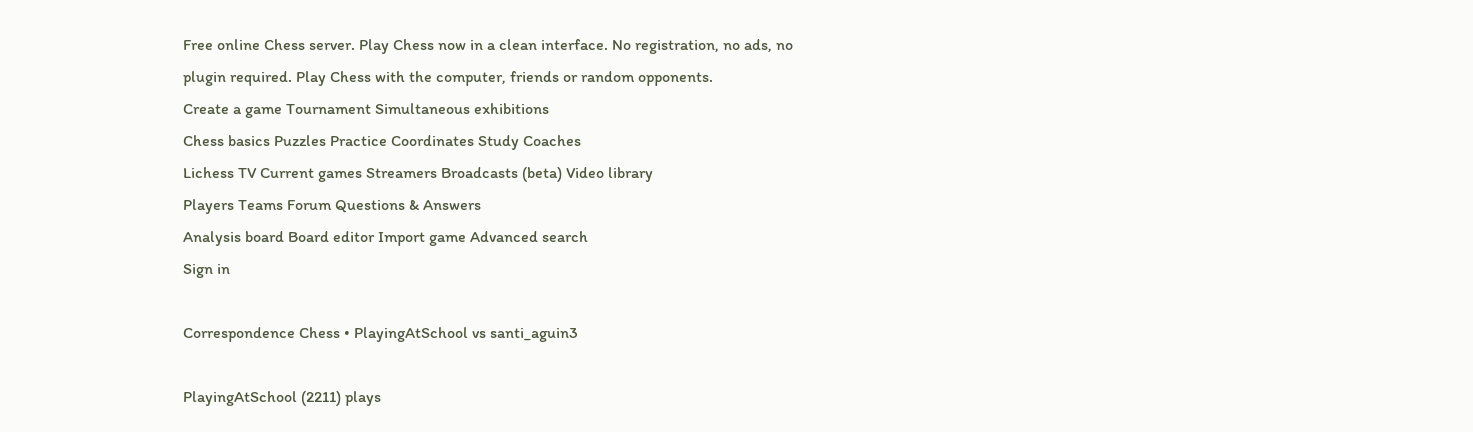Free online Chess server. Play Chess now in a clean interface. No registration, no ads, no plugin required. Play Chess with the computer, friends or random opponents.
Create a game Tournament Simultaneous exhibitions
Chess basics Puzzles Practice Coordinates Study Coaches
Lichess TV Current games Streamers Broadcasts (beta) Video library
Players Teams Forum Questions & Answers
Analysis board Board editor Import game Advanced search
Sign in

Correspondence Chess • PlayingAtSchool vs santi_aguin3

PlayingAtSchool (2211) plays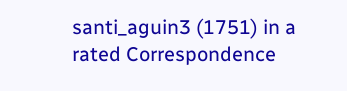santi_aguin3 (1751) in a rated Correspondence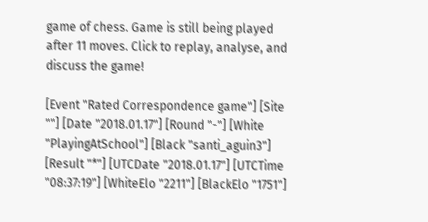game of chess. Game is still being played after 11 moves. Click to replay, analyse, and discuss the game!

[Event "Rated Correspondence game"] [Site ""] [Date "2018.01.17"] [Round "-"] [White "PlayingAtSchool"] [Black "santi_aguin3"] [Result "*"] [UTCDate "2018.01.17"] [UTCTime "08:37:19"] [WhiteElo "2211"] [BlackElo "1751"]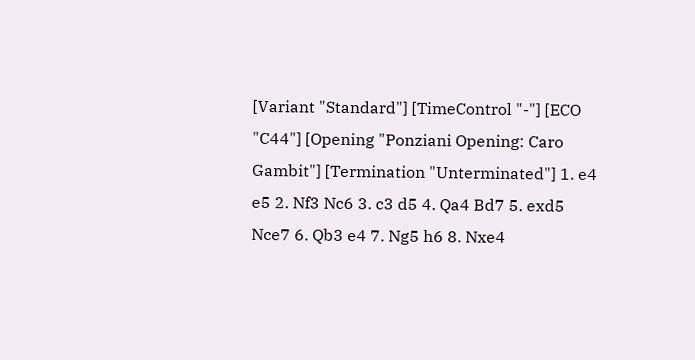[Variant "Standard"] [TimeControl "-"] [ECO "C44"] [Opening "Ponziani Opening: Caro Gambit"] [Termination "Unterminated"] 1. e4 e5 2. Nf3 Nc6 3. c3 d5 4. Qa4 Bd7 5. exd5 Nce7 6. Qb3 e4 7. Ng5 h6 8. Nxe4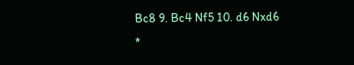Bc8 9. Bc4 Nf5 10. d6 Nxd6 *